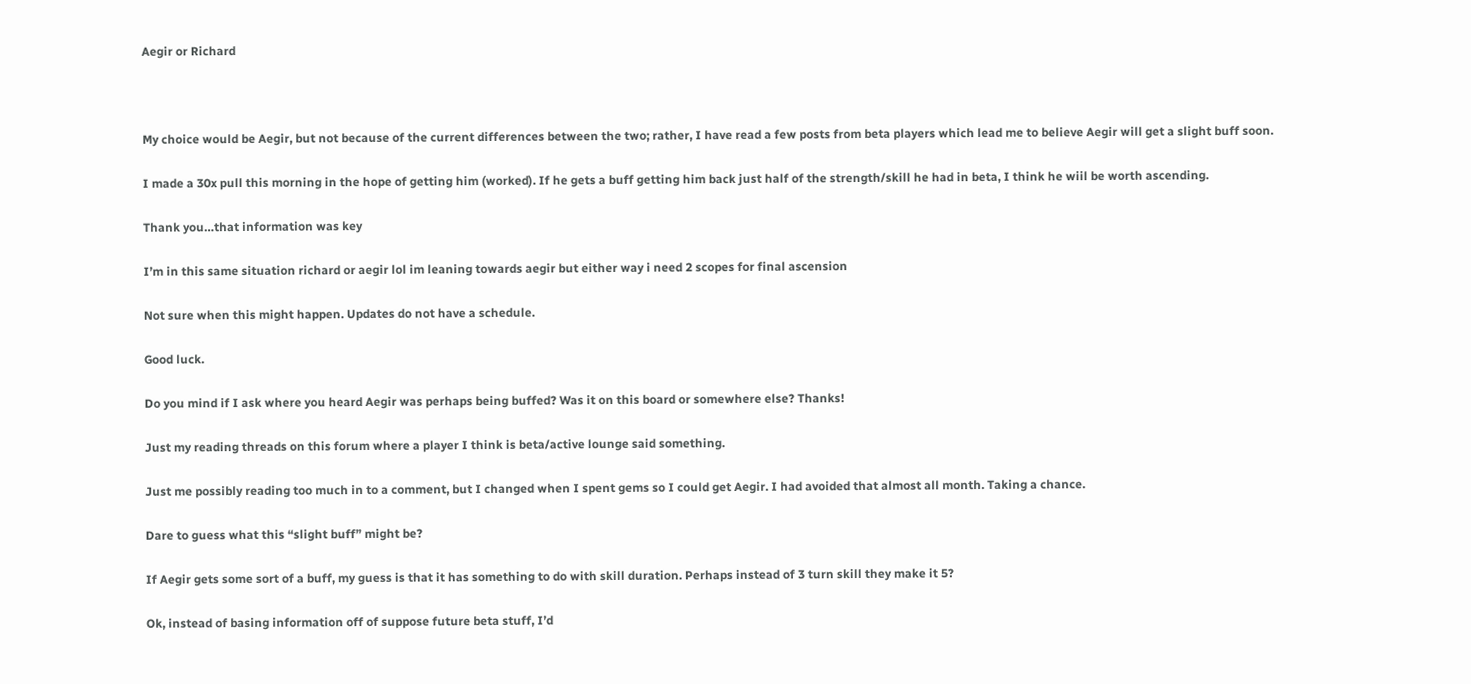Aegir or Richard



My choice would be Aegir, but not because of the current differences between the two; rather, I have read a few posts from beta players which lead me to believe Aegir will get a slight buff soon.

I made a 30x pull this morning in the hope of getting him (worked). If he gets a buff getting him back just half of the strength/skill he had in beta, I think he wiil be worth ascending.

Thank you…that information was key

I’m in this same situation richard or aegir lol im leaning towards aegir but either way i need 2 scopes for final ascension

Not sure when this might happen. Updates do not have a schedule.

Good luck.

Do you mind if I ask where you heard Aegir was perhaps being buffed? Was it on this board or somewhere else? Thanks!

Just my reading threads on this forum where a player I think is beta/active lounge said something.

Just me possibly reading too much in to a comment, but I changed when I spent gems so I could get Aegir. I had avoided that almost all month. Taking a chance.

Dare to guess what this “slight buff” might be?

If Aegir gets some sort of a buff, my guess is that it has something to do with skill duration. Perhaps instead of 3 turn skill they make it 5?

Ok, instead of basing information off of suppose future beta stuff, I’d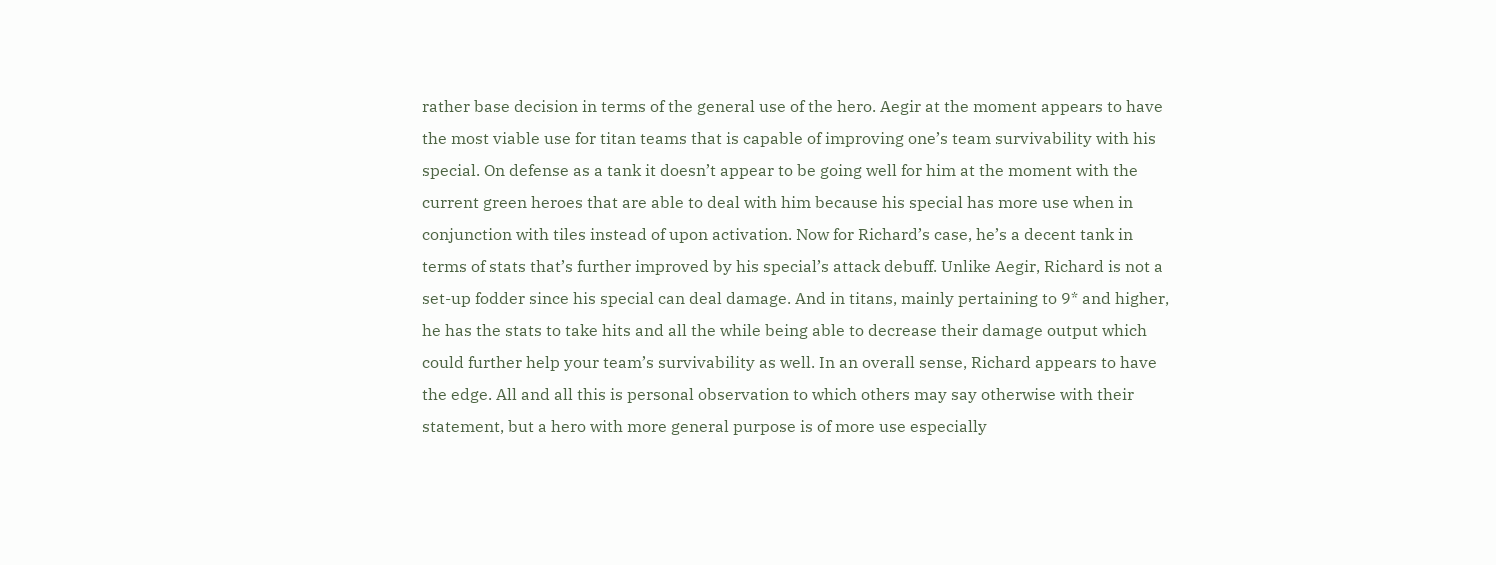rather base decision in terms of the general use of the hero. Aegir at the moment appears to have the most viable use for titan teams that is capable of improving one’s team survivability with his special. On defense as a tank it doesn’t appear to be going well for him at the moment with the current green heroes that are able to deal with him because his special has more use when in conjunction with tiles instead of upon activation. Now for Richard’s case, he’s a decent tank in terms of stats that’s further improved by his special’s attack debuff. Unlike Aegir, Richard is not a set-up fodder since his special can deal damage. And in titans, mainly pertaining to 9* and higher, he has the stats to take hits and all the while being able to decrease their damage output which could further help your team’s survivability as well. In an overall sense, Richard appears to have the edge. All and all this is personal observation to which others may say otherwise with their statement, but a hero with more general purpose is of more use especially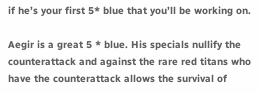if he’s your first 5* blue that you’ll be working on.

Aegir is a great 5 * blue. His specials nullify the counterattack and against the rare red titans who have the counterattack allows the survival of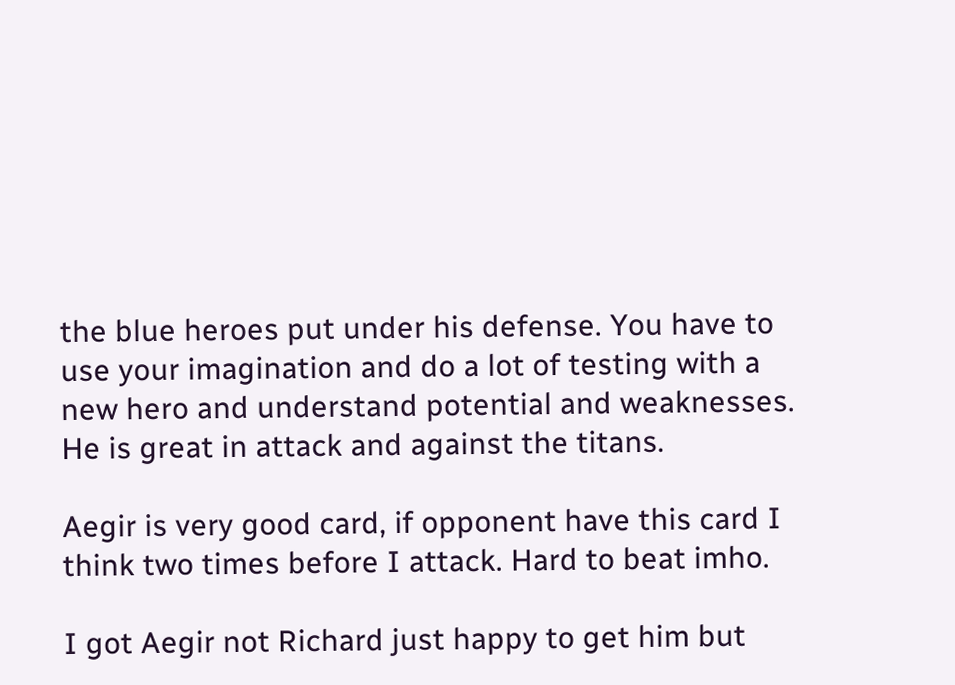the blue heroes put under his defense. You have to use your imagination and do a lot of testing with a new hero and understand potential and weaknesses. He is great in attack and against the titans.

Aegir is very good card, if opponent have this card I think two times before I attack. Hard to beat imho.

I got Aegir not Richard just happy to get him but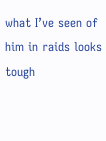what I’ve seen of him in raids looks tough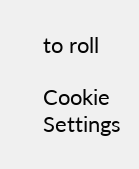to roll

Cookie Settings